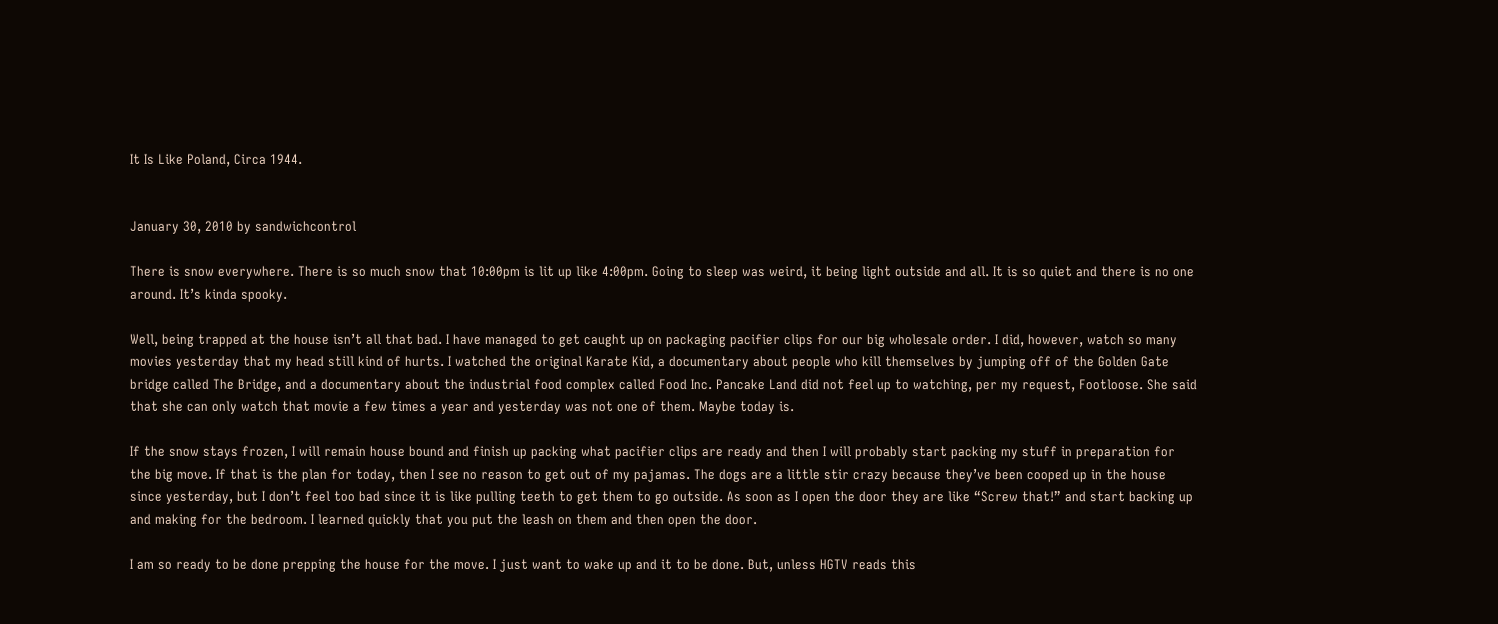It Is Like Poland, Circa 1944.


January 30, 2010 by sandwichcontrol

There is snow everywhere. There is so much snow that 10:00pm is lit up like 4:00pm. Going to sleep was weird, it being light outside and all. It is so quiet and there is no one around. It’s kinda spooky.

Well, being trapped at the house isn’t all that bad. I have managed to get caught up on packaging pacifier clips for our big wholesale order. I did, however, watch so many movies yesterday that my head still kind of hurts. I watched the original Karate Kid, a documentary about people who kill themselves by jumping off of the Golden Gate bridge called The Bridge, and a documentary about the industrial food complex called Food Inc. Pancake Land did not feel up to watching, per my request, Footloose. She said that she can only watch that movie a few times a year and yesterday was not one of them. Maybe today is.

If the snow stays frozen, I will remain house bound and finish up packing what pacifier clips are ready and then I will probably start packing my stuff in preparation for the big move. If that is the plan for today, then I see no reason to get out of my pajamas. The dogs are a little stir crazy because they’ve been cooped up in the house since yesterday, but I don’t feel too bad since it is like pulling teeth to get them to go outside. As soon as I open the door they are like “Screw that!” and start backing up and making for the bedroom. I learned quickly that you put the leash on them and then open the door.

I am so ready to be done prepping the house for the move. I just want to wake up and it to be done. But, unless HGTV reads this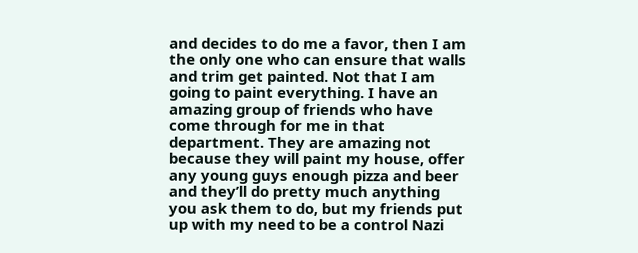and decides to do me a favor, then I am the only one who can ensure that walls and trim get painted. Not that I am going to paint everything. I have an amazing group of friends who have come through for me in that department. They are amazing not because they will paint my house, offer any young guys enough pizza and beer and they’ll do pretty much anything you ask them to do, but my friends put up with my need to be a control Nazi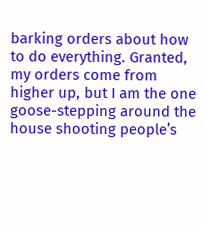barking orders about how to do everything. Granted, my orders come from higher up, but I am the one goose-stepping around the house shooting people’s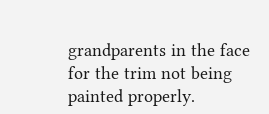grandparents in the face for the trim not being painted properly.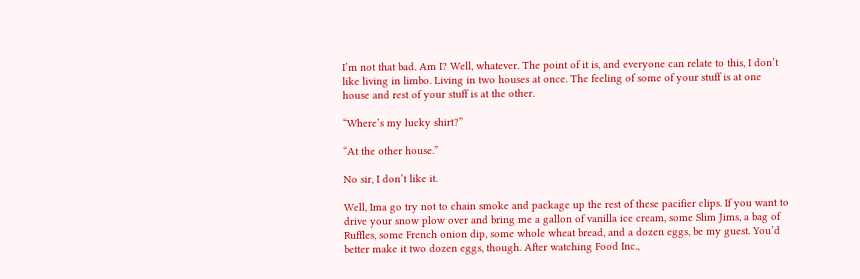I’m not that bad. Am I? Well, whatever. The point of it is, and everyone can relate to this, I don’t like living in limbo. Living in two houses at once. The feeling of some of your stuff is at one house and rest of your stuff is at the other.

“Where’s my lucky shirt?”

“At the other house.”

No sir, I don’t like it.

Well, Ima go try not to chain smoke and package up the rest of these pacifier clips. If you want to drive your snow plow over and bring me a gallon of vanilla ice cream, some Slim Jims, a bag of Ruffles, some French onion dip, some whole wheat bread, and a dozen eggs, be my guest. You’d better make it two dozen eggs, though. After watching Food Inc.,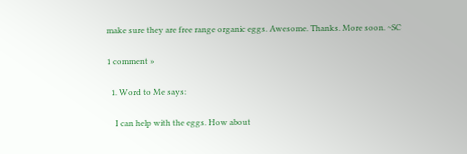make sure they are free range organic eggs. Awesome. Thanks. More soon. ~SC

1 comment »

  1. Word to Me says:

    I can help with the eggs. How about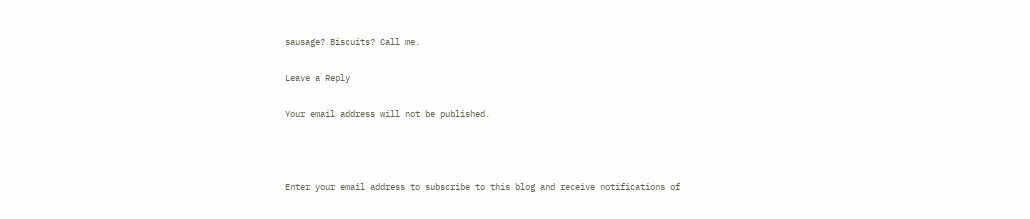sausage? Biscuits? Call me.

Leave a Reply

Your email address will not be published.



Enter your email address to subscribe to this blog and receive notifications of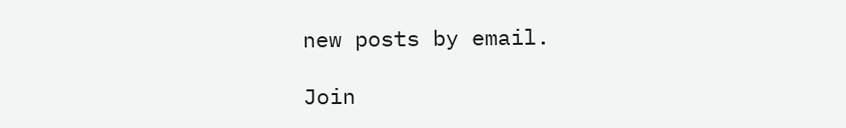new posts by email.

Join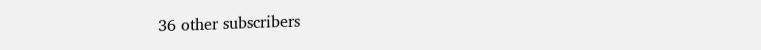36 other subscribers